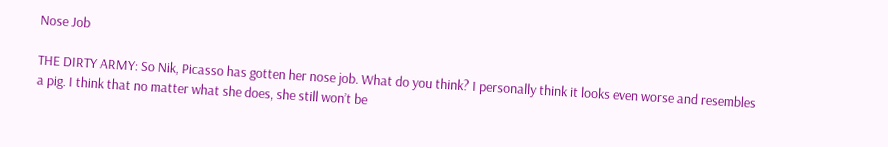Nose Job

THE DIRTY ARMY: So Nik, Picasso has gotten her nose job. What do you think? I personally think it looks even worse and resembles a pig. I think that no matter what she does, she still won’t be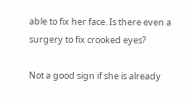able to fix her face. Is there even a surgery to fix crooked eyes?

Not a good sign if she is already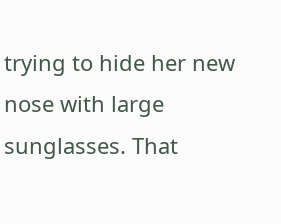trying to hide her new nose with large sunglasses. That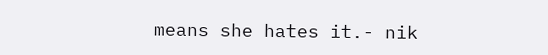means she hates it.- nik